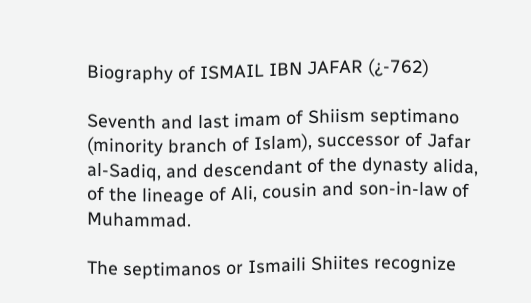Biography of ISMAIL IBN JAFAR (¿-762)

Seventh and last imam of Shiism septimano (minority branch of Islam), successor of Jafar al-Sadiq, and descendant of the dynasty alida, of the lineage of Ali, cousin and son-in-law of Muhammad.

The septimanos or Ismaili Shiites recognize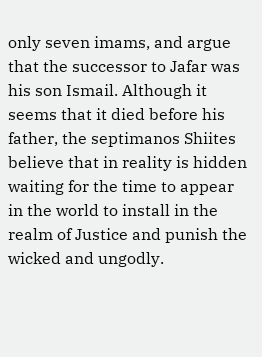only seven imams, and argue that the successor to Jafar was his son Ismail. Although it seems that it died before his father, the septimanos Shiites believe that in reality is hidden waiting for the time to appear in the world to install in the realm of Justice and punish the wicked and ungodly.